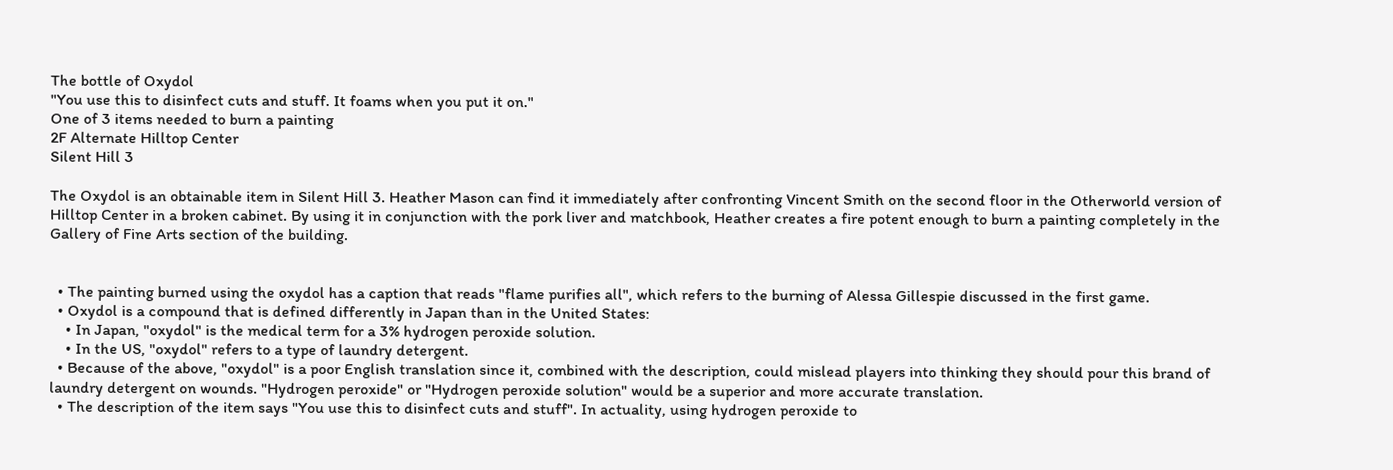The bottle of Oxydol
"You use this to disinfect cuts and stuff. It foams when you put it on."
One of 3 items needed to burn a painting
2F Alternate Hilltop Center
Silent Hill 3

The Oxydol is an obtainable item in Silent Hill 3. Heather Mason can find it immediately after confronting Vincent Smith on the second floor in the Otherworld version of Hilltop Center in a broken cabinet. By using it in conjunction with the pork liver and matchbook, Heather creates a fire potent enough to burn a painting completely in the Gallery of Fine Arts section of the building.


  • The painting burned using the oxydol has a caption that reads "flame purifies all", which refers to the burning of Alessa Gillespie discussed in the first game.
  • Oxydol is a compound that is defined differently in Japan than in the United States:
    • In Japan, "oxydol" is the medical term for a 3% hydrogen peroxide solution.
    • In the US, "oxydol" refers to a type of laundry detergent.
  • Because of the above, "oxydol" is a poor English translation since it, combined with the description, could mislead players into thinking they should pour this brand of laundry detergent on wounds. "Hydrogen peroxide" or "Hydrogen peroxide solution" would be a superior and more accurate translation.
  • The description of the item says "You use this to disinfect cuts and stuff". In actuality, using hydrogen peroxide to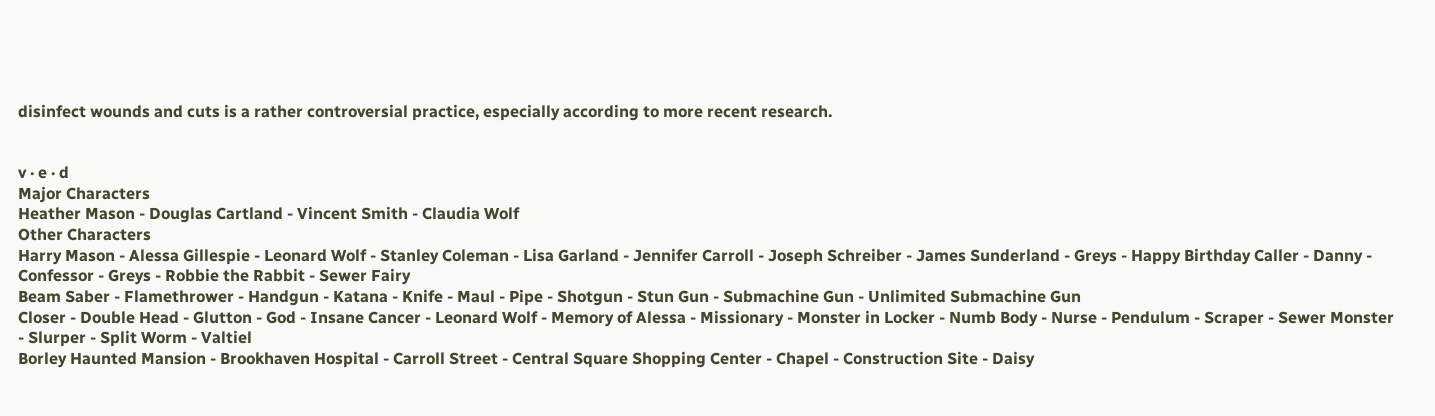disinfect wounds and cuts is a rather controversial practice, especially according to more recent research.


v · e · d
Major Characters
Heather Mason - Douglas Cartland - Vincent Smith - Claudia Wolf
Other Characters
Harry Mason - Alessa Gillespie - Leonard Wolf - Stanley Coleman - Lisa Garland - Jennifer Carroll - Joseph Schreiber - James Sunderland - Greys - Happy Birthday Caller - Danny - Confessor - Greys - Robbie the Rabbit - Sewer Fairy
Beam Saber - Flamethrower - Handgun - Katana - Knife - Maul - Pipe - Shotgun - Stun Gun - Submachine Gun - Unlimited Submachine Gun
Closer - Double Head - Glutton - God - Insane Cancer - Leonard Wolf - Memory of Alessa - Missionary - Monster in Locker - Numb Body - Nurse - Pendulum - Scraper - Sewer Monster - Slurper - Split Worm - Valtiel
Borley Haunted Mansion - Brookhaven Hospital - Carroll Street - Central Square Shopping Center - Chapel - Construction Site - Daisy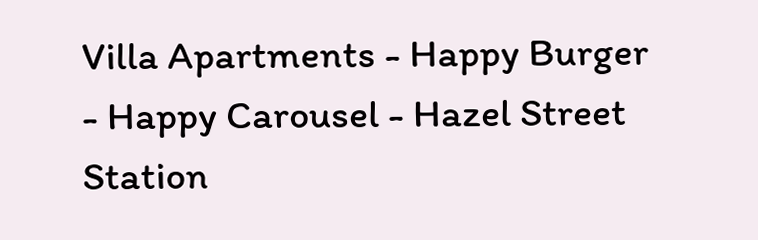Villa Apartments - Happy Burger - Happy Carousel - Hazel Street Station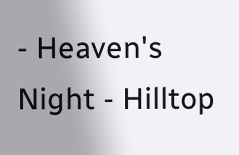- Heaven's Night - Hilltop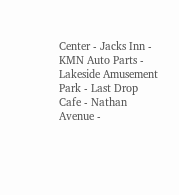Center - Jacks Inn - KMN Auto Parts - Lakeside Amusement Park - Last Drop Cafe - Nathan Avenue -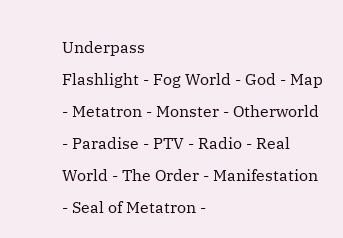Underpass
Flashlight - Fog World - God - Map - Metatron - Monster - Otherworld - Paradise - PTV - Radio - Real World - The Order - Manifestation - Seal of Metatron -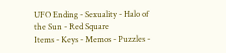UFO Ending - Sexuality - Halo of the Sun - Red Square
Items - Keys - Memos - Puzzles -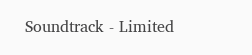Soundtrack - Limited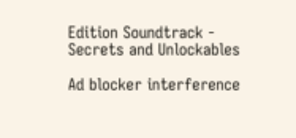Edition Soundtrack - Secrets and Unlockables

Ad blocker interference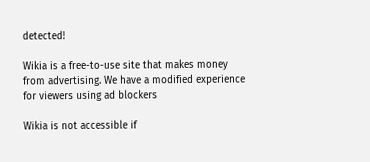detected!

Wikia is a free-to-use site that makes money from advertising. We have a modified experience for viewers using ad blockers

Wikia is not accessible if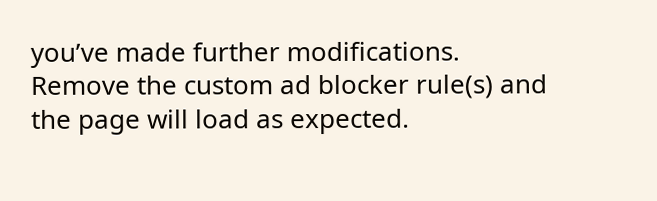you’ve made further modifications. Remove the custom ad blocker rule(s) and the page will load as expected.